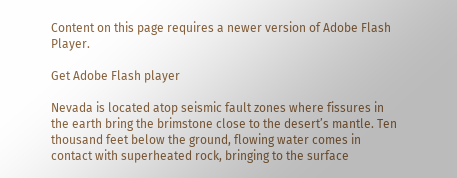Content on this page requires a newer version of Adobe Flash Player.

Get Adobe Flash player

Nevada is located atop seismic fault zones where fissures in the earth bring the brimstone close to the desert’s mantle. Ten thousand feet below the ground, flowing water comes in contact with superheated rock, bringing to the surface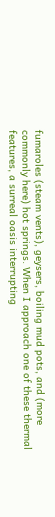fumaroles (steam vents), geysers, boiling mud pots, and (more commonly here) hot springs. When I approach one of these thermal features, a surreal oasis interrupting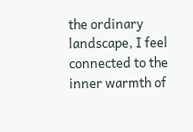the ordinary landscape, I feel connected to the inner warmth of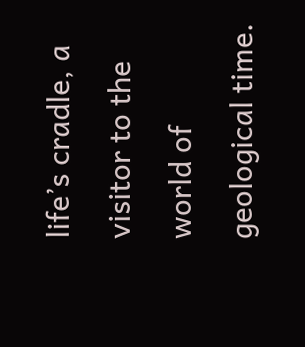life’s cradle, a visitor to the world of geological time.